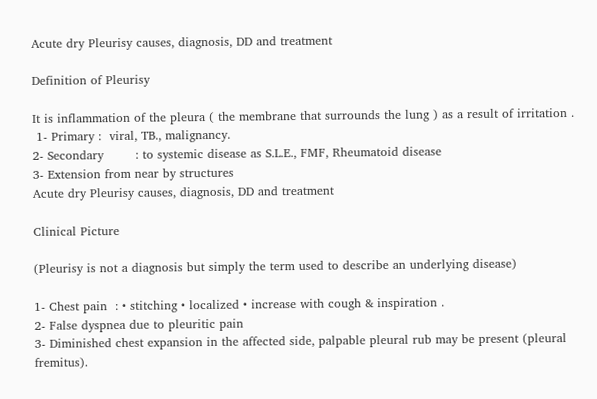Acute dry Pleurisy causes, diagnosis, DD and treatment

Definition of Pleurisy

It is inflammation of the pleura ( the membrane that surrounds the lung ) as a result of irritation .
 1- Primary :  viral, TB., malignancy.
2- Secondary        : to systemic disease as S.L.E., FMF, Rheumatoid disease
3- Extension from near by structures
Acute dry Pleurisy causes, diagnosis, DD and treatment

Clinical Picture

(Pleurisy is not a diagnosis but simply the term used to describe an underlying disease)

1- Chest pain  : • stitching • localized • increase with cough & inspiration .
2- False dyspnea due to pleuritic pain
3- Diminished chest expansion in the affected side, palpable pleural rub may be present (pleural fremitus).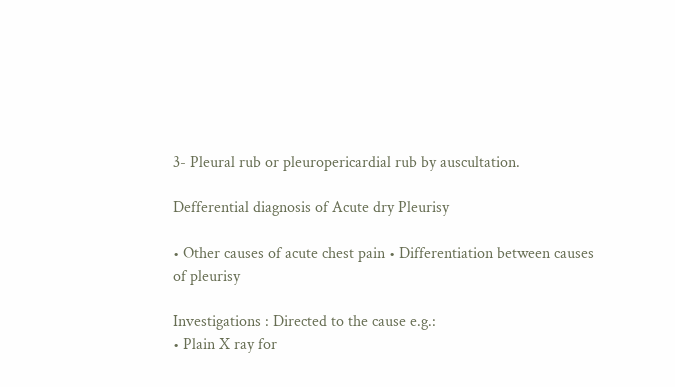3- Pleural rub or pleuropericardial rub by auscultation.

Defferential diagnosis of Acute dry Pleurisy

• Other causes of acute chest pain • Differentiation between causes of pleurisy

Investigations : Directed to the cause e.g.:
• Plain X ray for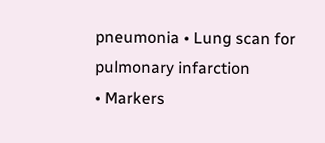pneumonia • Lung scan for pulmonary infarction
• Markers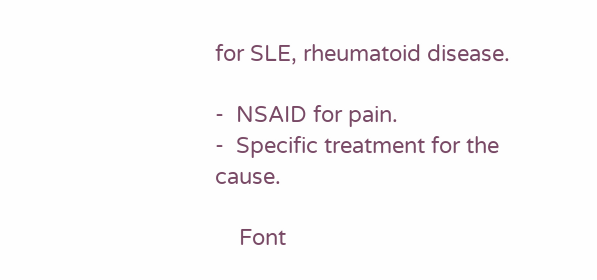for SLE, rheumatoid disease.

-  NSAID for pain.
-  Specific treatment for the cause.

    Font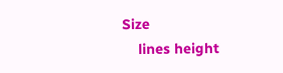Size
    lines height